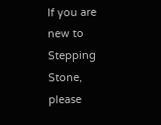If you are new to Stepping Stone, please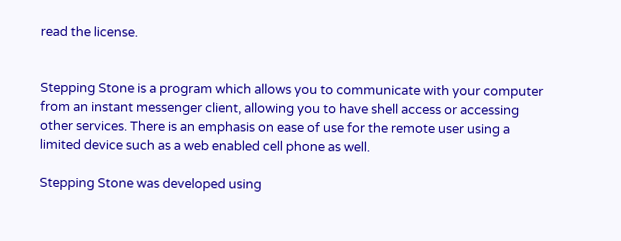read the license.


Stepping Stone is a program which allows you to communicate with your computer from an instant messenger client, allowing you to have shell access or accessing other services. There is an emphasis on ease of use for the remote user using a limited device such as a web enabled cell phone as well.

Stepping Stone was developed using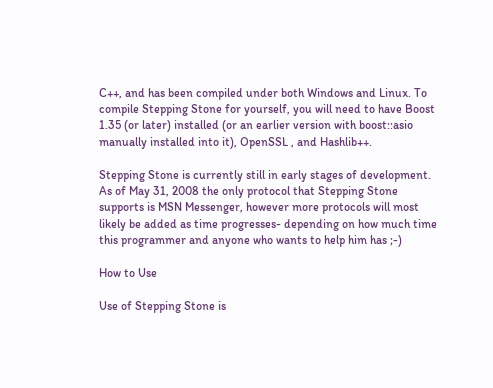C++, and has been compiled under both Windows and Linux. To compile Stepping Stone for yourself, you will need to have Boost 1.35 (or later) installed (or an earlier version with boost::asio manually installed into it), OpenSSL , and Hashlib++.

Stepping Stone is currently still in early stages of development. As of May 31, 2008 the only protocol that Stepping Stone supports is MSN Messenger, however more protocols will most likely be added as time progresses- depending on how much time this programmer and anyone who wants to help him has ;-)

How to Use

Use of Stepping Stone is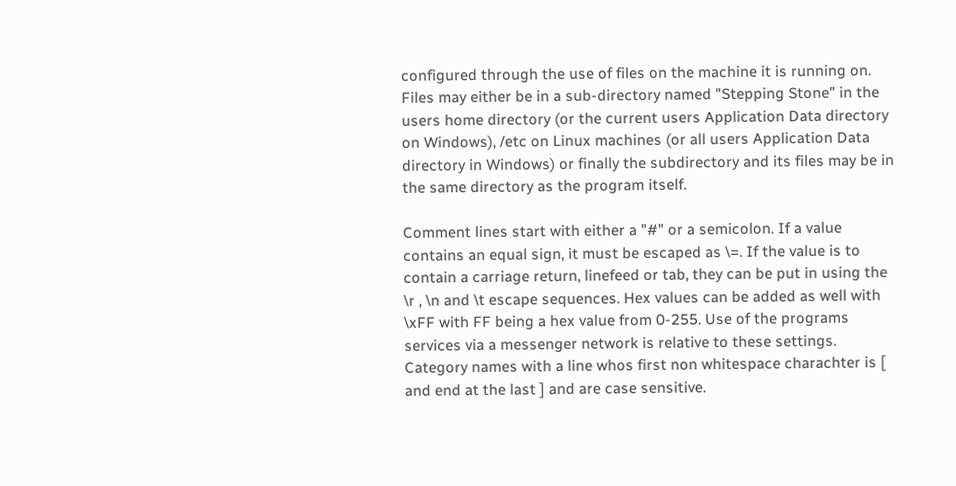configured through the use of files on the machine it is running on. Files may either be in a sub-directory named "Stepping Stone" in the users home directory (or the current users Application Data directory on Windows), /etc on Linux machines (or all users Application Data directory in Windows) or finally the subdirectory and its files may be in the same directory as the program itself.

Comment lines start with either a "#" or a semicolon. If a value contains an equal sign, it must be escaped as \=. If the value is to contain a carriage return, linefeed or tab, they can be put in using the \r , \n and \t escape sequences. Hex values can be added as well with \xFF with FF being a hex value from 0-255. Use of the programs services via a messenger network is relative to these settings. Category names with a line whos first non whitespace charachter is [ and end at the last ] and are case sensitive.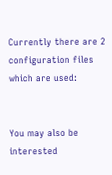Currently there are 2 configuration files which are used:


You may also be interested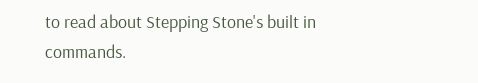to read about Stepping Stone's built in commands.